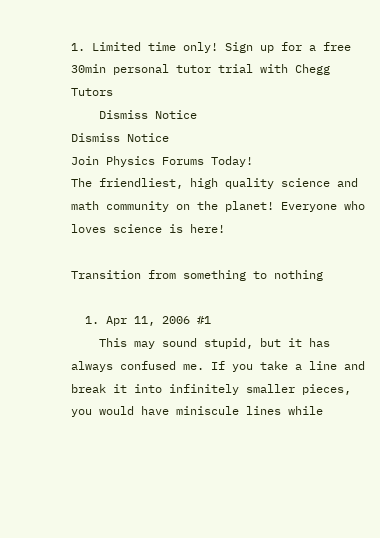1. Limited time only! Sign up for a free 30min personal tutor trial with Chegg Tutors
    Dismiss Notice
Dismiss Notice
Join Physics Forums Today!
The friendliest, high quality science and math community on the planet! Everyone who loves science is here!

Transition from something to nothing

  1. Apr 11, 2006 #1
    This may sound stupid, but it has always confused me. If you take a line and break it into infinitely smaller pieces, you would have miniscule lines while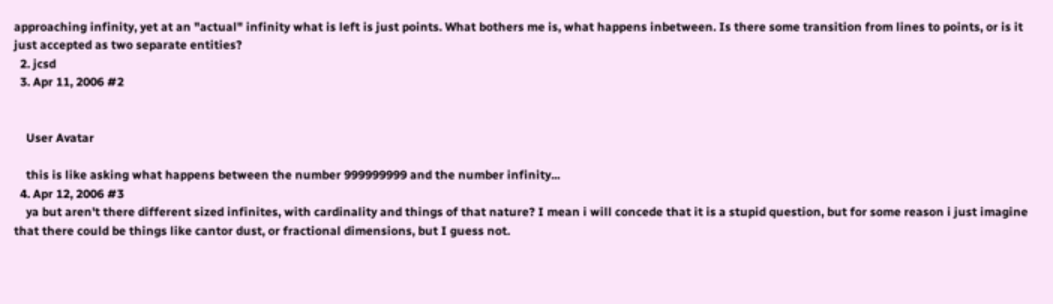approaching infinity, yet at an "actual" infinity what is left is just points. What bothers me is, what happens inbetween. Is there some transition from lines to points, or is it just accepted as two separate entities?
  2. jcsd
  3. Apr 11, 2006 #2


    User Avatar

    this is like asking what happens between the number 999999999 and the number infinity...
  4. Apr 12, 2006 #3
    ya but aren't there different sized infinites, with cardinality and things of that nature? I mean i will concede that it is a stupid question, but for some reason i just imagine that there could be things like cantor dust, or fractional dimensions, but I guess not.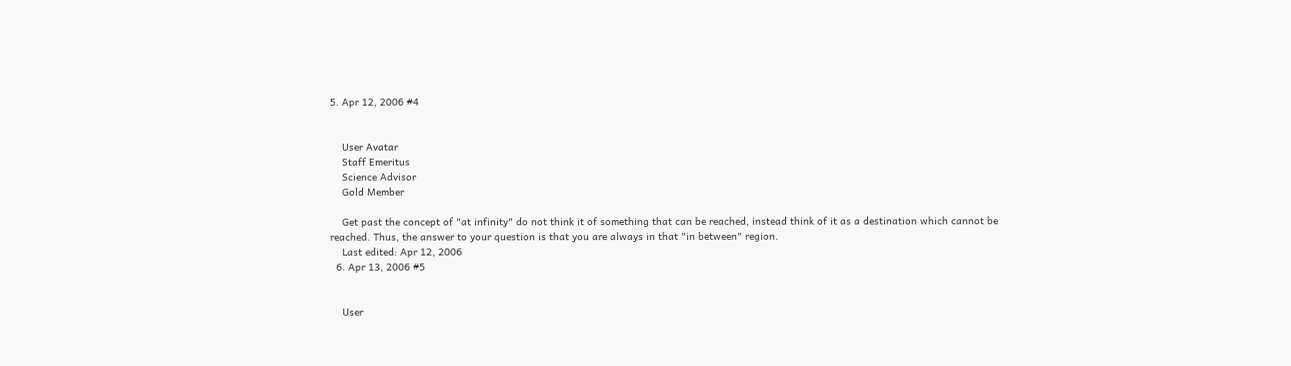5. Apr 12, 2006 #4


    User Avatar
    Staff Emeritus
    Science Advisor
    Gold Member

    Get past the concept of "at infinity" do not think it of something that can be reached, instead think of it as a destination which cannot be reached. Thus, the answer to your question is that you are always in that "in between" region.
    Last edited: Apr 12, 2006
  6. Apr 13, 2006 #5


    User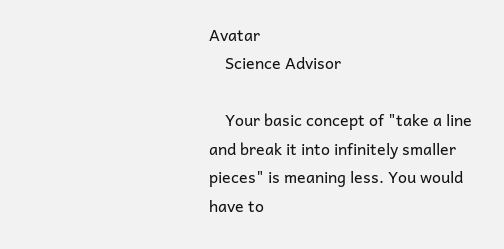Avatar
    Science Advisor

    Your basic concept of "take a line and break it into infinitely smaller pieces" is meaning less. You would have to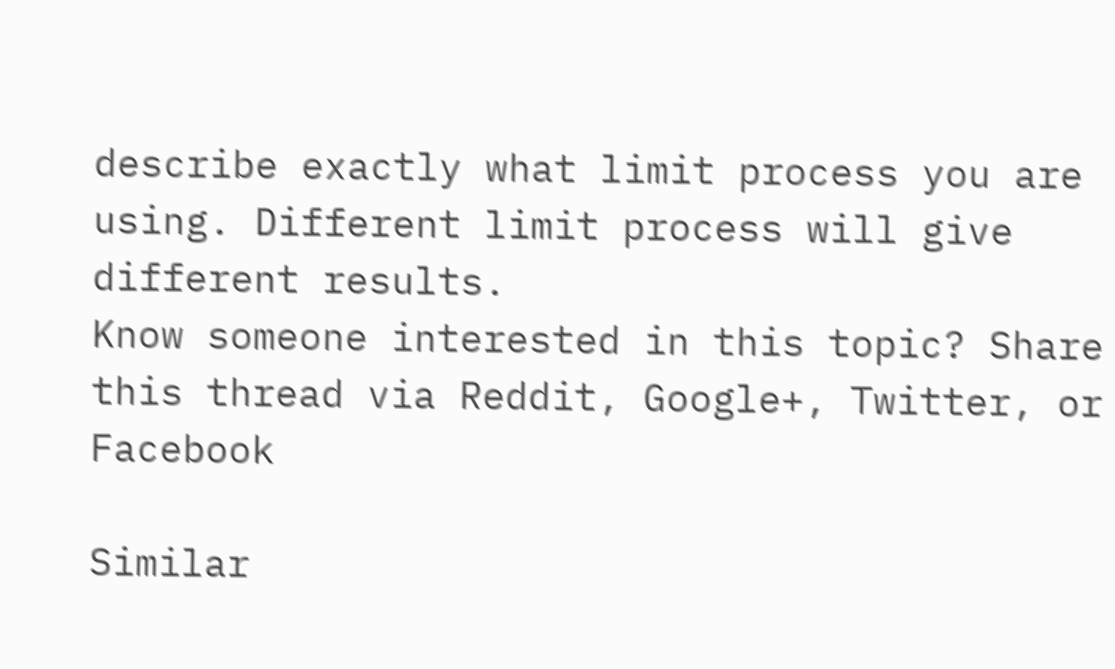describe exactly what limit process you are using. Different limit process will give different results.
Know someone interested in this topic? Share this thread via Reddit, Google+, Twitter, or Facebook

Similar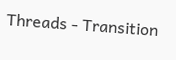Threads - Transition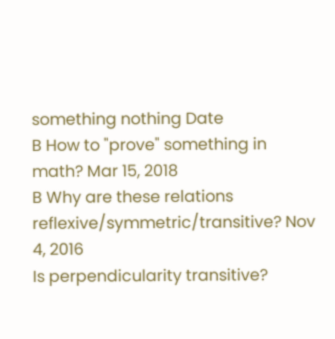something nothing Date
B How to "prove" something in math? Mar 15, 2018
B Why are these relations reflexive/symmetric/transitive? Nov 4, 2016
Is perpendicularity transitive?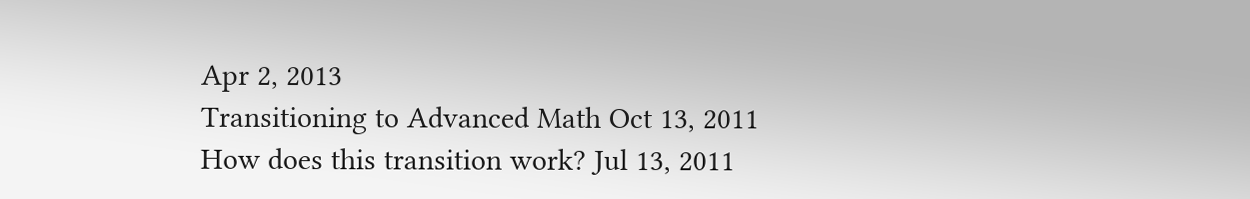Apr 2, 2013
Transitioning to Advanced Math Oct 13, 2011
How does this transition work? Jul 13, 2011